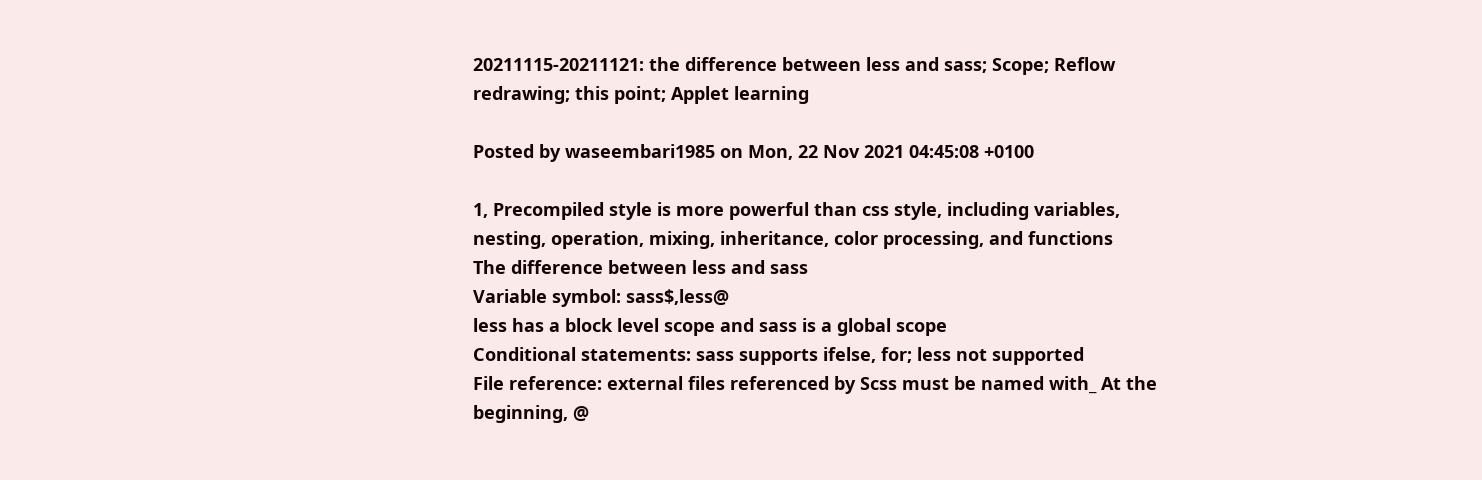20211115-20211121: the difference between less and sass; Scope; Reflow redrawing; this point; Applet learning

Posted by waseembari1985 on Mon, 22 Nov 2021 04:45:08 +0100

1, Precompiled style is more powerful than css style, including variables, nesting, operation, mixing, inheritance, color processing, and functions
The difference between less and sass
Variable symbol: sass$,less@
less has a block level scope and sass is a global scope
Conditional statements: sass supports ifelse, for; less not supported
File reference: external files referenced by Scss must be named with_ At the beginning, @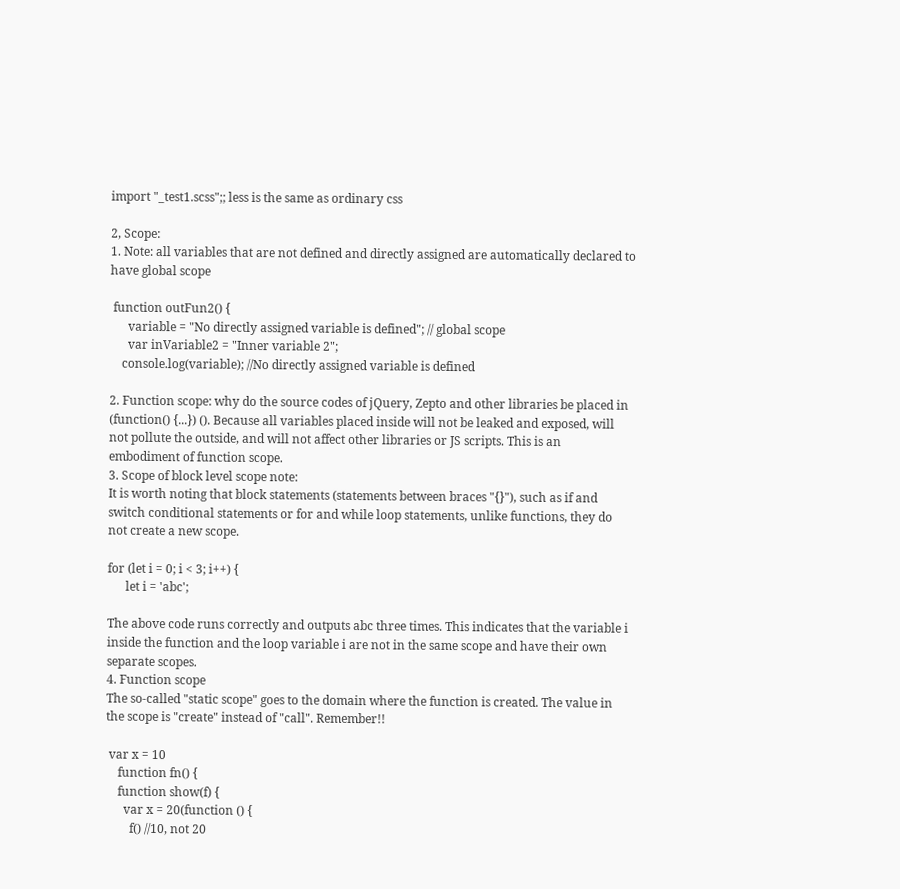import "_test1.scss";; less is the same as ordinary css

2, Scope:
1. Note: all variables that are not defined and directly assigned are automatically declared to have global scope

 function outFun2() {
      variable = "No directly assigned variable is defined"; // global scope
      var inVariable2 = "Inner variable 2";
    console.log(variable); //No directly assigned variable is defined

2. Function scope: why do the source codes of jQuery, Zepto and other libraries be placed in (function() {...}) (). Because all variables placed inside will not be leaked and exposed, will not pollute the outside, and will not affect other libraries or JS scripts. This is an embodiment of function scope.
3. Scope of block level scope note:
It is worth noting that block statements (statements between braces "{}"), such as if and switch conditional statements or for and while loop statements, unlike functions, they do not create a new scope.

for (let i = 0; i < 3; i++) {
      let i = 'abc';

The above code runs correctly and outputs abc three times. This indicates that the variable i inside the function and the loop variable i are not in the same scope and have their own separate scopes.
4. Function scope
The so-called "static scope" goes to the domain where the function is created. The value in the scope is "create" instead of "call". Remember!!

 var x = 10
    function fn() {
    function show(f) {
      var x = 20(function () {
        f() //10, not 20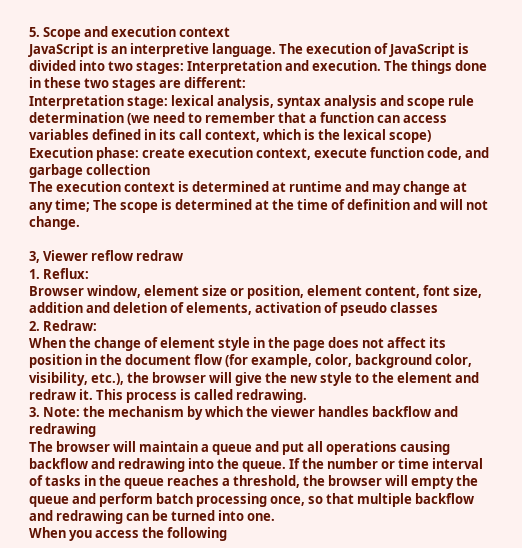5. Scope and execution context
JavaScript is an interpretive language. The execution of JavaScript is divided into two stages: Interpretation and execution. The things done in these two stages are different:
Interpretation stage: lexical analysis, syntax analysis and scope rule determination (we need to remember that a function can access variables defined in its call context, which is the lexical scope)
Execution phase: create execution context, execute function code, and garbage collection
The execution context is determined at runtime and may change at any time; The scope is determined at the time of definition and will not change.

3, Viewer reflow redraw
1. Reflux:
Browser window, element size or position, element content, font size, addition and deletion of elements, activation of pseudo classes
2. Redraw:
When the change of element style in the page does not affect its position in the document flow (for example, color, background color, visibility, etc.), the browser will give the new style to the element and redraw it. This process is called redrawing.
3. Note: the mechanism by which the viewer handles backflow and redrawing
The browser will maintain a queue and put all operations causing backflow and redrawing into the queue. If the number or time interval of tasks in the queue reaches a threshold, the browser will empty the queue and perform batch processing once, so that multiple backflow and redrawing can be turned into one.
When you access the following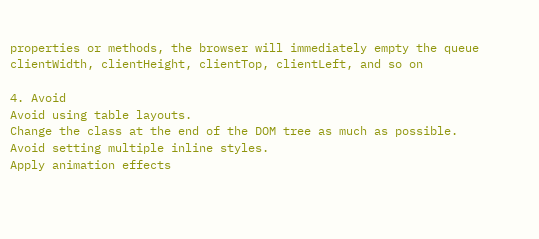properties or methods, the browser will immediately empty the queue
clientWidth, clientHeight, clientTop, clientLeft, and so on

4. Avoid
Avoid using table layouts.
Change the class at the end of the DOM tree as much as possible.
Avoid setting multiple inline styles.
Apply animation effects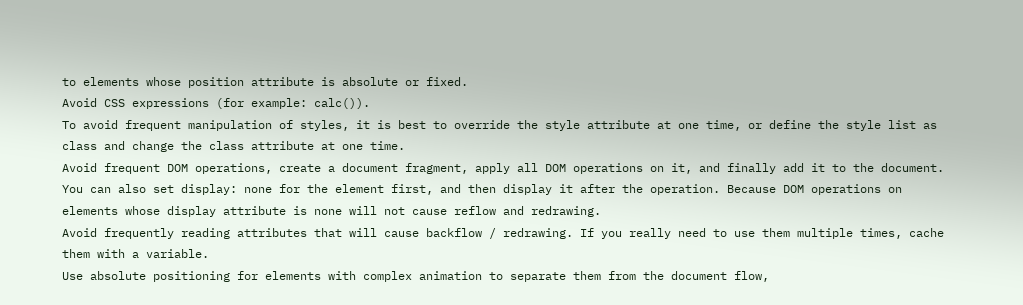to elements whose position attribute is absolute or fixed.
Avoid CSS expressions (for example: calc()).
To avoid frequent manipulation of styles, it is best to override the style attribute at one time, or define the style list as class and change the class attribute at one time.
Avoid frequent DOM operations, create a document fragment, apply all DOM operations on it, and finally add it to the document.
You can also set display: none for the element first, and then display it after the operation. Because DOM operations on elements whose display attribute is none will not cause reflow and redrawing.
Avoid frequently reading attributes that will cause backflow / redrawing. If you really need to use them multiple times, cache them with a variable.
Use absolute positioning for elements with complex animation to separate them from the document flow,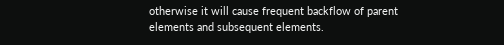otherwise it will cause frequent backflow of parent elements and subsequent elements.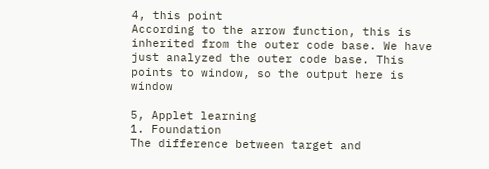4, this point
According to the arrow function, this is inherited from the outer code base. We have just analyzed the outer code base. This points to window, so the output here is window

5, Applet learning
1. Foundation
The difference between target and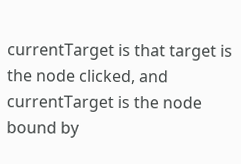currentTarget is that target is the node clicked, and currentTarget is the node bound by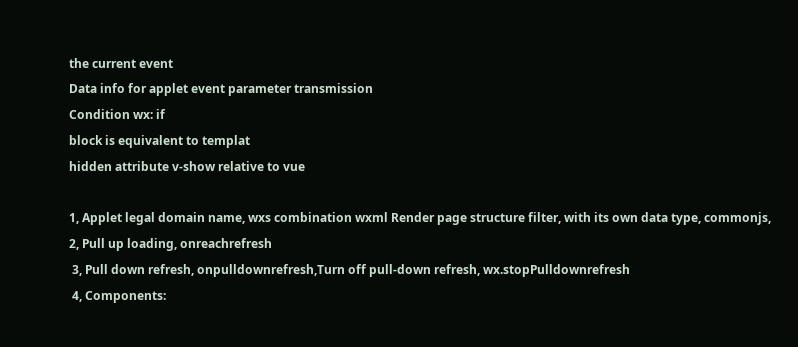the current event
Data info for applet event parameter transmission
Condition wx: if
block is equivalent to templat
hidden attribute v-show relative to vue

1, Applet legal domain name, wxs combination wxml Render page structure filter, with its own data type, commonjs,
2, Pull up loading, onreachrefresh
 3, Pull down refresh, onpulldownrefresh,Turn off pull-down refresh, wx.stopPulldownrefresh
 4, Components: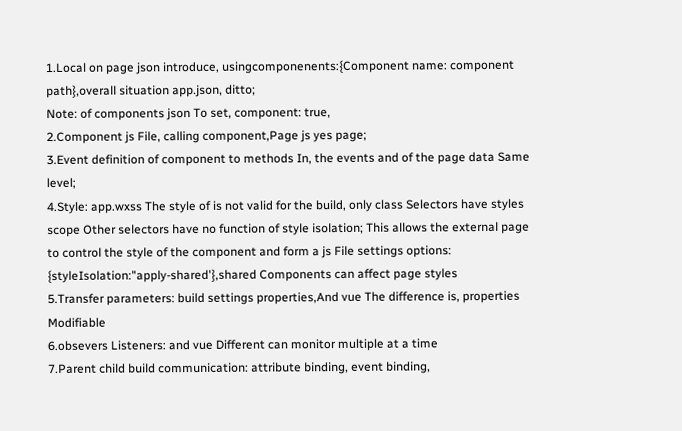1.Local on page json introduce, usingcomponenents:{Component name: component path},overall situation app.json, ditto;
Note: of components json To set, component: true,
2.Component js File, calling component,Page js yes page;
3.Event definition of component to methods In, the events and of the page data Same level;
4.Style: app.wxss The style of is not valid for the build, only class Selectors have styles scope Other selectors have no function of style isolation; This allows the external page to control the style of the component and form a js File settings options: {styleIsolation:"apply-shared'},shared Components can affect page styles
5.Transfer parameters: build settings properties,And vue The difference is, properties Modifiable
6.obsevers Listeners: and vue Different can monitor multiple at a time
7.Parent child build communication: attribute binding, event binding,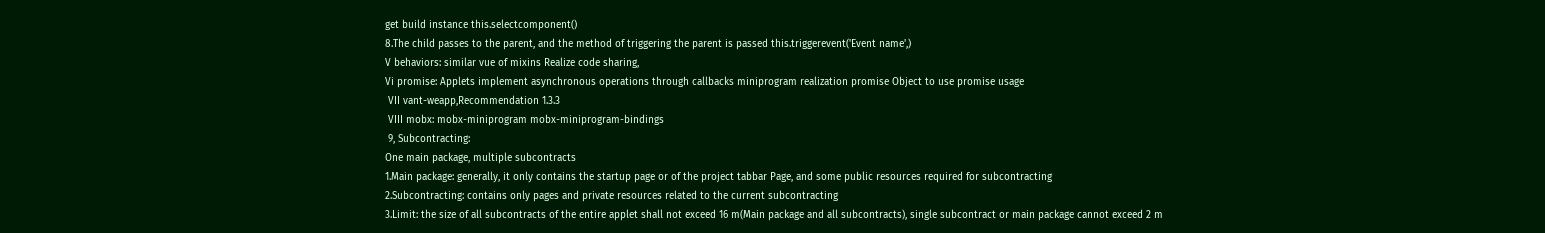get build instance this.selectcomponent()
8.The child passes to the parent, and the method of triggering the parent is passed this.triggerevent('Event name',)
V behaviors: similar vue of mixins Realize code sharing,
Vi promise: Applets implement asynchronous operations through callbacks miniprogram realization promise Object to use promise usage
 VII vant-weapp,Recommendation 1.3.3
 VIII mobx: mobx-miniprogram mobx-miniprogram-bindings
 9, Subcontracting:
One main package, multiple subcontracts
1.Main package: generally, it only contains the startup page or of the project tabbar Page, and some public resources required for subcontracting
2.Subcontracting: contains only pages and private resources related to the current subcontracting
3.Limit: the size of all subcontracts of the entire applet shall not exceed 16 m(Main package and all subcontracts), single subcontract or main package cannot exceed 2 m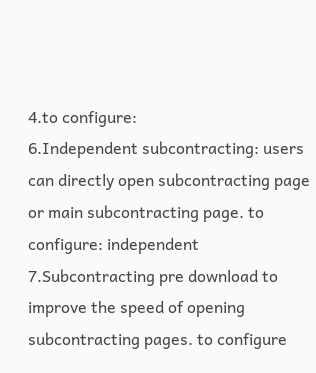4.to configure:
6.Independent subcontracting: users can directly open subcontracting page or main subcontracting page. to configure: independent
7.Subcontracting pre download to improve the speed of opening subcontracting pages. to configure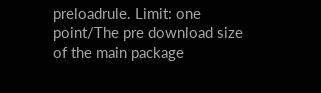preloadrule. Limit: one point/The pre download size of the main package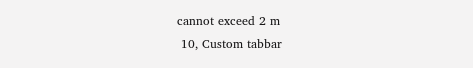cannot exceed 2 m
 10, Custom tabbar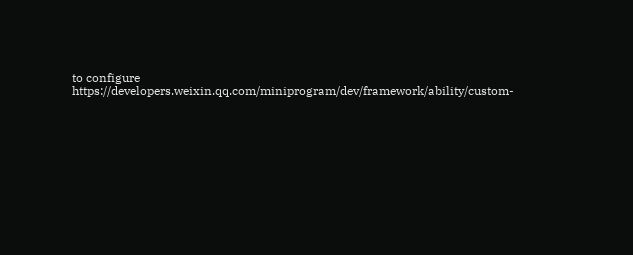to configure https://developers.weixin.qq.com/miniprogram/dev/framework/ability/custom-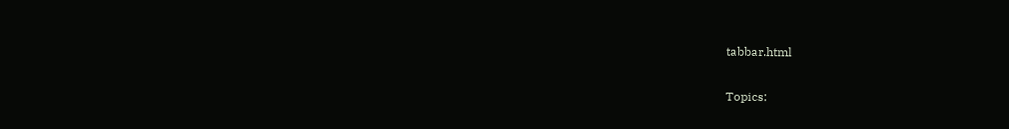tabbar.html

Topics: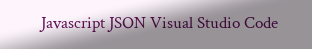Javascript JSON Visual Studio Code